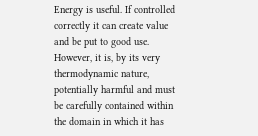Energy is useful. If controlled correctly it can create value and be put to good use. However, it is, by its very thermodynamic nature, potentially harmful and must be carefully contained within the domain in which it has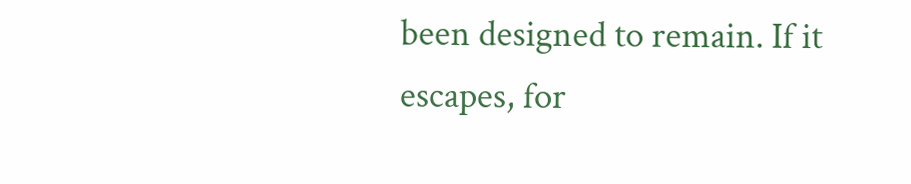been designed to remain. If it escapes, for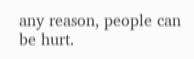any reason, people can be hurt.